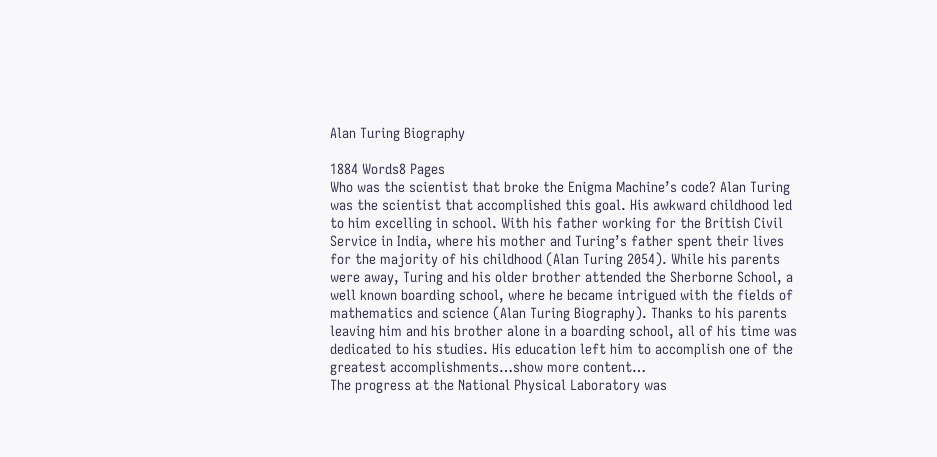Alan Turing Biography

1884 Words8 Pages
Who was the scientist that broke the Enigma Machine’s code? Alan Turing was the scientist that accomplished this goal. His awkward childhood led to him excelling in school. With his father working for the British Civil Service in India, where his mother and Turing’s father spent their lives for the majority of his childhood (Alan Turing 2054). While his parents were away, Turing and his older brother attended the Sherborne School, a well known boarding school, where he became intrigued with the fields of mathematics and science (Alan Turing Biography). Thanks to his parents leaving him and his brother alone in a boarding school, all of his time was dedicated to his studies. His education left him to accomplish one of the greatest accomplishments…show more content…
The progress at the National Physical Laboratory was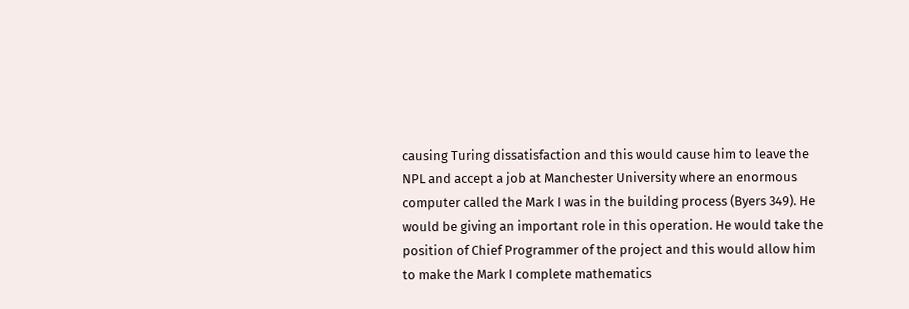causing Turing dissatisfaction and this would cause him to leave the NPL and accept a job at Manchester University where an enormous computer called the Mark I was in the building process (Byers 349). He would be giving an important role in this operation. He would take the position of Chief Programmer of the project and this would allow him to make the Mark I complete mathematics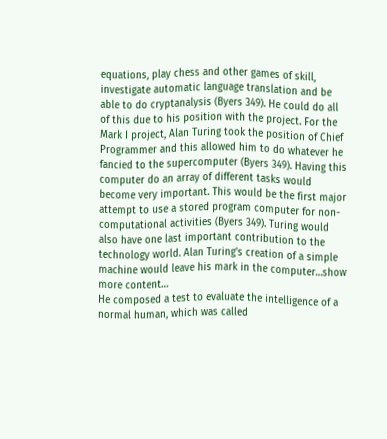equations, play chess and other games of skill, investigate automatic language translation and be able to do cryptanalysis (Byers 349). He could do all of this due to his position with the project. For the Mark I project, Alan Turing took the position of Chief Programmer and this allowed him to do whatever he fancied to the supercomputer (Byers 349). Having this computer do an array of different tasks would become very important. This would be the first major attempt to use a stored program computer for non-computational activities (Byers 349). Turing would also have one last important contribution to the technology world. Alan Turing's creation of a simple machine would leave his mark in the computer…show more content…
He composed a test to evaluate the intelligence of a normal human, which was called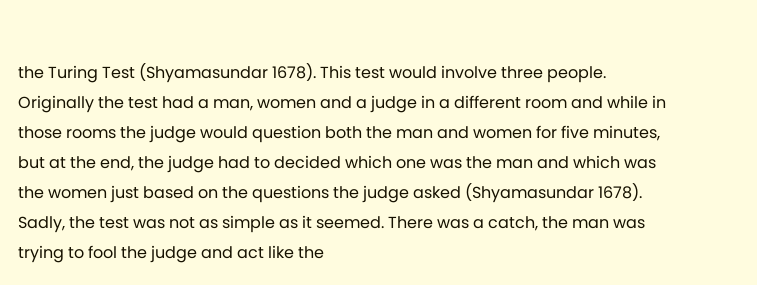the Turing Test (Shyamasundar 1678). This test would involve three people. Originally the test had a man, women and a judge in a different room and while in those rooms the judge would question both the man and women for five minutes, but at the end, the judge had to decided which one was the man and which was the women just based on the questions the judge asked (Shyamasundar 1678). Sadly, the test was not as simple as it seemed. There was a catch, the man was trying to fool the judge and act like the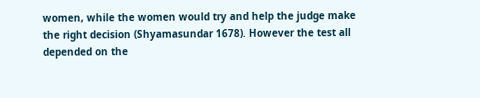women, while the women would try and help the judge make the right decision (Shyamasundar 1678). However the test all depended on the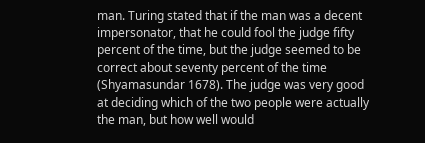man. Turing stated that if the man was a decent impersonator, that he could fool the judge fifty percent of the time, but the judge seemed to be correct about seventy percent of the time (Shyamasundar 1678). The judge was very good at deciding which of the two people were actually the man, but how well would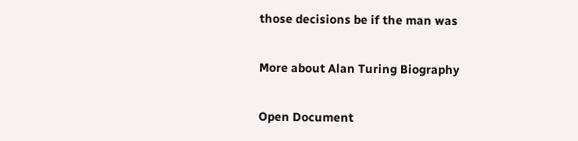those decisions be if the man was

More about Alan Turing Biography

Open Document